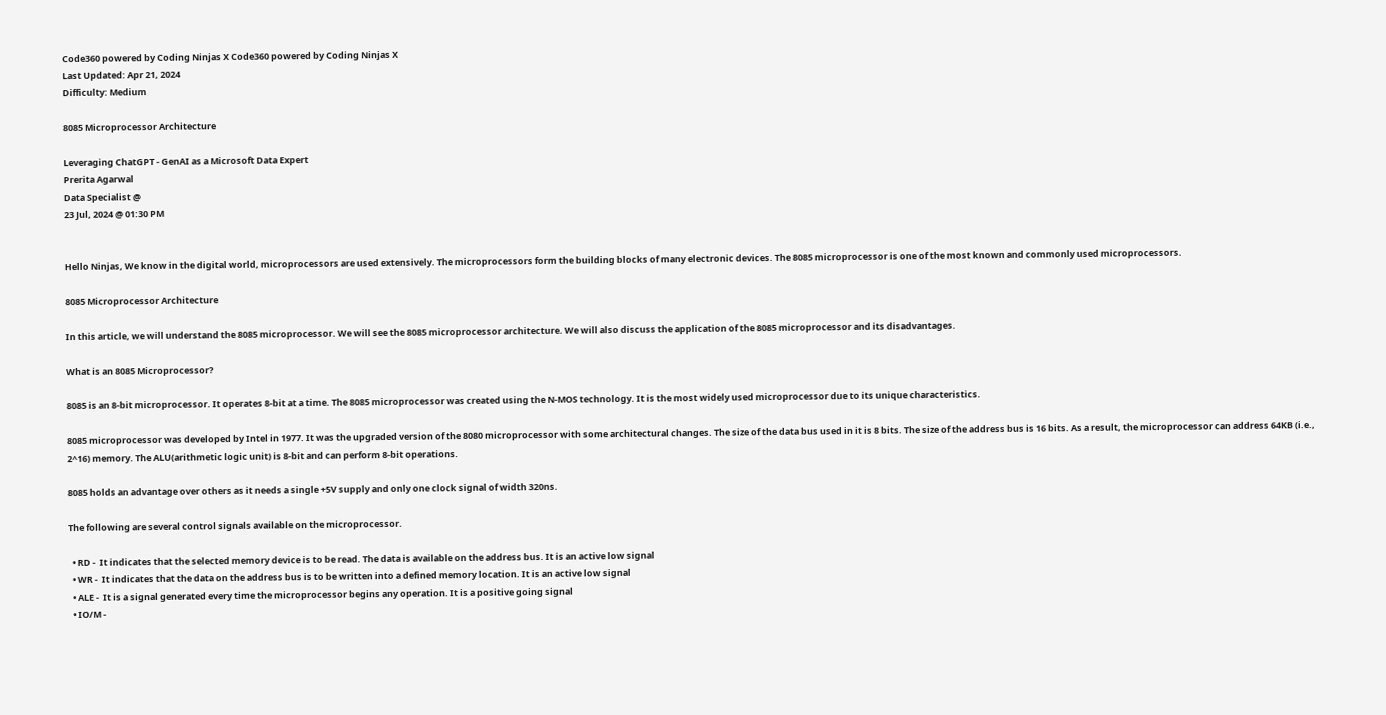Code360 powered by Coding Ninjas X Code360 powered by Coding Ninjas X
Last Updated: Apr 21, 2024
Difficulty: Medium

8085 Microprocessor Architecture

Leveraging ChatGPT - GenAI as a Microsoft Data Expert
Prerita Agarwal
Data Specialist @
23 Jul, 2024 @ 01:30 PM


Hello Ninjas, We know in the digital world, microprocessors are used extensively. The microprocessors form the building blocks of many electronic devices. The 8085 microprocessor is one of the most known and commonly used microprocessors.

8085 Microprocessor Architecture

In this article, we will understand the 8085 microprocessor. We will see the 8085 microprocessor architecture. We will also discuss the application of the 8085 microprocessor and its disadvantages.

What is an 8085 Microprocessor?

8085 is an 8-bit microprocessor. It operates 8-bit at a time. The 8085 microprocessor was created using the N-MOS technology. It is the most widely used microprocessor due to its unique characteristics.

8085 microprocessor was developed by Intel in 1977. It was the upgraded version of the 8080 microprocessor with some architectural changes. The size of the data bus used in it is 8 bits. The size of the address bus is 16 bits. As a result, the microprocessor can address 64KB (i.e., 2^16) memory. The ALU(arithmetic logic unit) is 8-bit and can perform 8-bit operations.

8085 holds an advantage over others as it needs a single +5V supply and only one clock signal of width 320ns.

The following are several control signals available on the microprocessor.

  • RD -  It indicates that the selected memory device is to be read. The data is available on the address bus. It is an active low signal
  • WR -  It indicates that the data on the address bus is to be written into a defined memory location. It is an active low signal
  • ALE -  It is a signal generated every time the microprocessor begins any operation. It is a positive going signal
  • IO/M -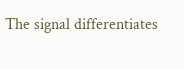The signal differentiates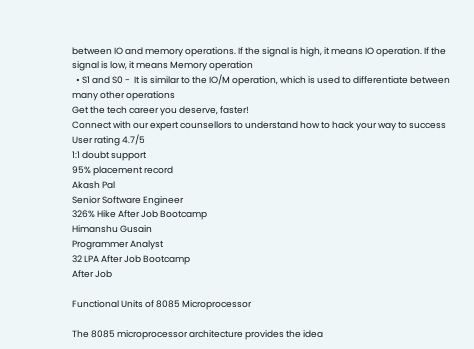between IO and memory operations. If the signal is high, it means IO operation. If the signal is low, it means Memory operation
  • S1 and S0 -  It is similar to the IO/M operation, which is used to differentiate between many other operations
Get the tech career you deserve, faster!
Connect with our expert counsellors to understand how to hack your way to success
User rating 4.7/5
1:1 doubt support
95% placement record
Akash Pal
Senior Software Engineer
326% Hike After Job Bootcamp
Himanshu Gusain
Programmer Analyst
32 LPA After Job Bootcamp
After Job

Functional Units of 8085 Microprocessor

The 8085 microprocessor architecture provides the idea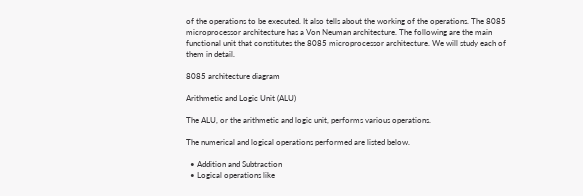of the operations to be executed. It also tells about the working of the operations. The 8085 microprocessor architecture has a Von Neuman architecture. The following are the main functional unit that constitutes the 8085 microprocessor architecture. We will study each of them in detail.

8085 architecture diagram

Arithmetic and Logic Unit (ALU)

The ALU, or the arithmetic and logic unit, performs various operations.

The numerical and logical operations performed are listed below.

  • Addition and Subtraction
  • Logical operations like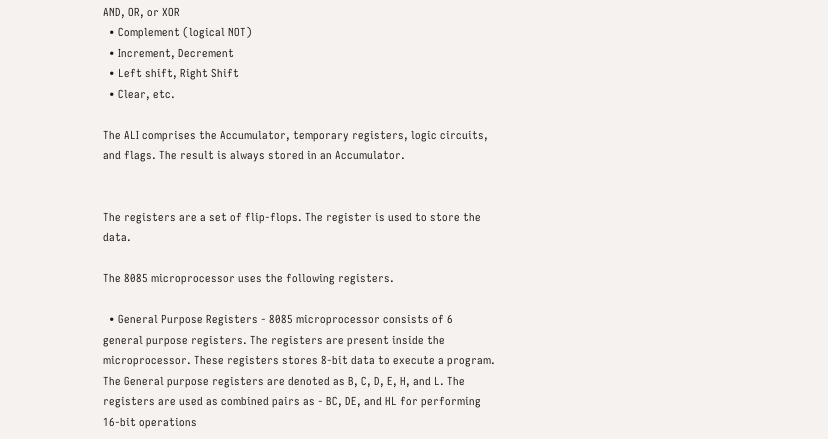AND, OR, or XOR
  • Complement (logical NOT)
  • Increment, Decrement
  • Left shift, Right Shift
  • Clear, etc.

The ALI comprises the Accumulator, temporary registers, logic circuits, and flags. The result is always stored in an Accumulator.


The registers are a set of flip-flops. The register is used to store the data.

The 8085 microprocessor uses the following registers.

  • General Purpose Registers - 8085 microprocessor consists of 6 general purpose registers. The registers are present inside the microprocessor. These registers stores 8-bit data to execute a program. The General purpose registers are denoted as B, C, D, E, H, and L. The registers are used as combined pairs as - BC, DE, and HL for performing 16-bit operations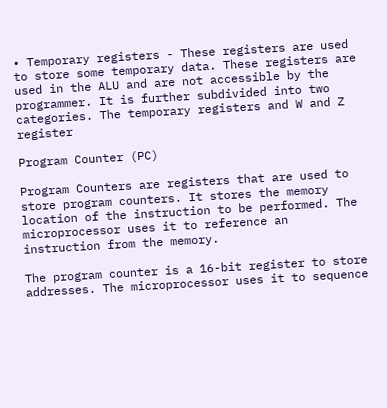• Temporary registers - These registers are used to store some temporary data. These registers are used in the ALU and are not accessible by the programmer. It is further subdivided into two categories. The temporary registers and W and Z register

Program Counter (PC)

Program Counters are registers that are used to store program counters. It stores the memory location of the instruction to be performed. The microprocessor uses it to reference an instruction from the memory.

The program counter is a 16-bit register to store addresses. The microprocessor uses it to sequence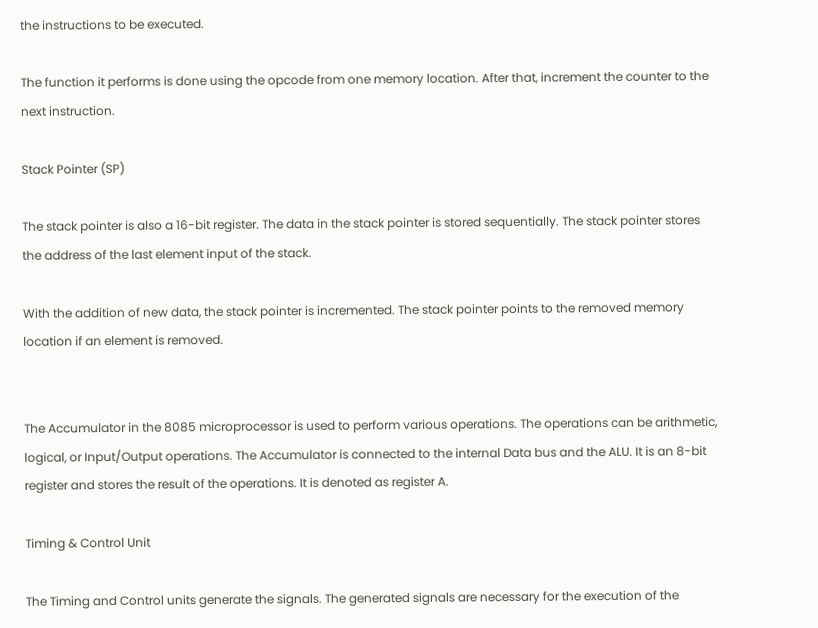the instructions to be executed.

The function it performs is done using the opcode from one memory location. After that, increment the counter to the next instruction.

Stack Pointer (SP)

The stack pointer is also a 16-bit register. The data in the stack pointer is stored sequentially. The stack pointer stores the address of the last element input of the stack.

With the addition of new data, the stack pointer is incremented. The stack pointer points to the removed memory location if an element is removed.


The Accumulator in the 8085 microprocessor is used to perform various operations. The operations can be arithmetic, logical, or Input/Output operations. The Accumulator is connected to the internal Data bus and the ALU. It is an 8-bit register and stores the result of the operations. It is denoted as register A.

Timing & Control Unit

The Timing and Control units generate the signals. The generated signals are necessary for the execution of the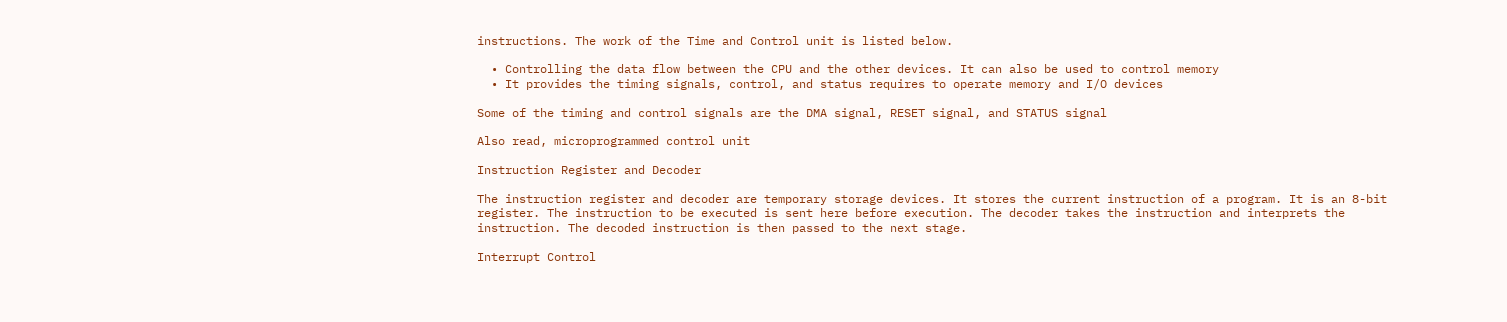instructions. The work of the Time and Control unit is listed below.

  • Controlling the data flow between the CPU and the other devices. It can also be used to control memory
  • It provides the timing signals, control, and status requires to operate memory and I/O devices

Some of the timing and control signals are the DMA signal, RESET signal, and STATUS signal

Also read, microprogrammed control unit

Instruction Register and Decoder

The instruction register and decoder are temporary storage devices. It stores the current instruction of a program. It is an 8-bit register. The instruction to be executed is sent here before execution. The decoder takes the instruction and interprets the instruction. The decoded instruction is then passed to the next stage.

Interrupt Control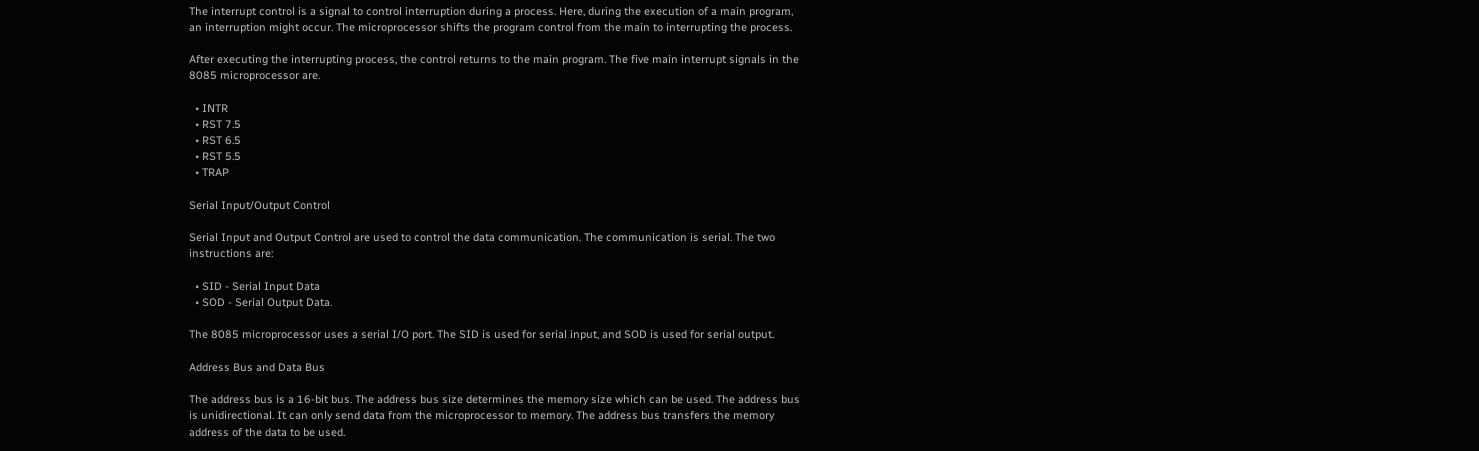The interrupt control is a signal to control interruption during a process. Here, during the execution of a main program, an interruption might occur. The microprocessor shifts the program control from the main to interrupting the process.

After executing the interrupting process, the control returns to the main program. The five main interrupt signals in the 8085 microprocessor are.

  • INTR
  • RST 7.5
  • RST 6.5
  • RST 5.5
  • TRAP

Serial Input/Output Control

Serial Input and Output Control are used to control the data communication. The communication is serial. The two instructions are:

  • SID - Serial Input Data
  • SOD - Serial Output Data.

The 8085 microprocessor uses a serial I/O port. The SID is used for serial input, and SOD is used for serial output.

Address Bus and Data Bus

The address bus is a 16-bit bus. The address bus size determines the memory size which can be used. The address bus is unidirectional. It can only send data from the microprocessor to memory. The address bus transfers the memory address of the data to be used.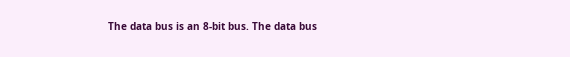The data bus is an 8-bit bus. The data bus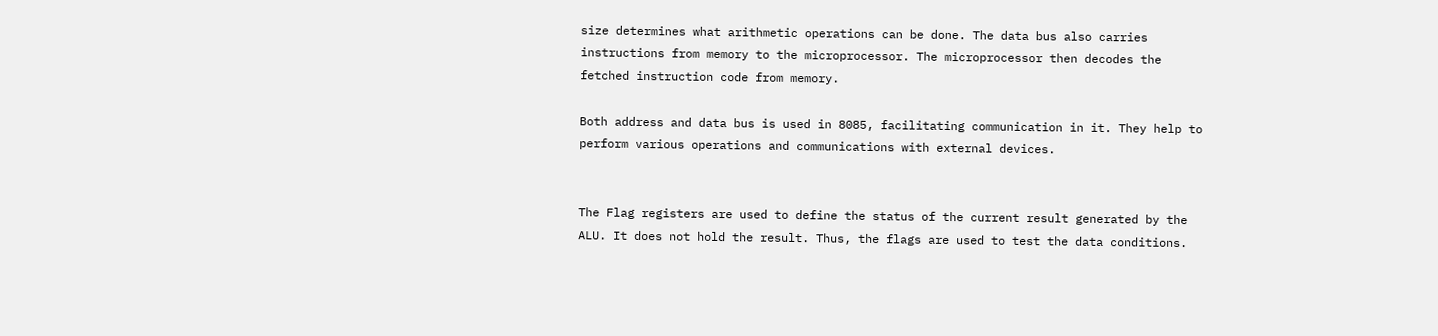size determines what arithmetic operations can be done. The data bus also carries instructions from memory to the microprocessor. The microprocessor then decodes the fetched instruction code from memory.

Both address and data bus is used in 8085, facilitating communication in it. They help to perform various operations and communications with external devices.


The Flag registers are used to define the status of the current result generated by the ALU. It does not hold the result. Thus, the flags are used to test the data conditions.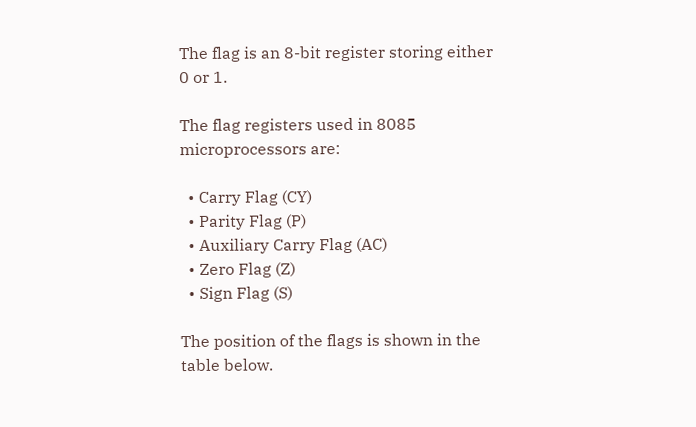The flag is an 8-bit register storing either 0 or 1.

The flag registers used in 8085 microprocessors are:

  • Carry Flag (CY)
  • Parity Flag (P)
  • Auxiliary Carry Flag (AC)
  • Zero Flag (Z)
  • Sign Flag (S)

The position of the flags is shown in the table below.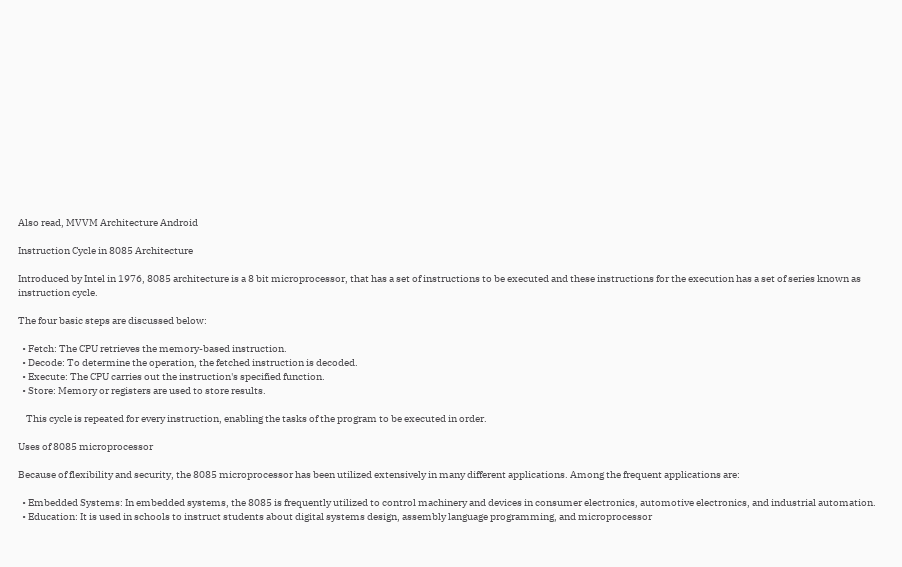Also read, MVVM Architecture Android

Instruction Cycle in 8085 Architecture

Introduced by Intel in 1976, 8085 architecture is a 8 bit microprocessor, that has a set of instructions to be executed and these instructions for the execution has a set of series known as instruction cycle.

The four basic steps are discussed below:

  • Fetch: The CPU retrieves the memory-based instruction.
  • Decode: To determine the operation, the fetched instruction is decoded.
  • Execute: The CPU carries out the instruction's specified function.
  • Store: Memory or registers are used to store results.

    This cycle is repeated for every instruction, enabling the tasks of the program to be executed in order.

Uses of 8085 microprocessor

Because of flexibility and security, the 8085 microprocessor has been utilized extensively in many different applications. Among the frequent applications are:

  • Embedded Systems: In embedded systems, the 8085 is frequently utilized to control machinery and devices in consumer electronics, automotive electronics, and industrial automation.
  • Education: It is used in schools to instruct students about digital systems design, assembly language programming, and microprocessor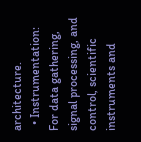architecture.
  • Instrumentation: For data gathering, signal processing, and control, scientific instruments and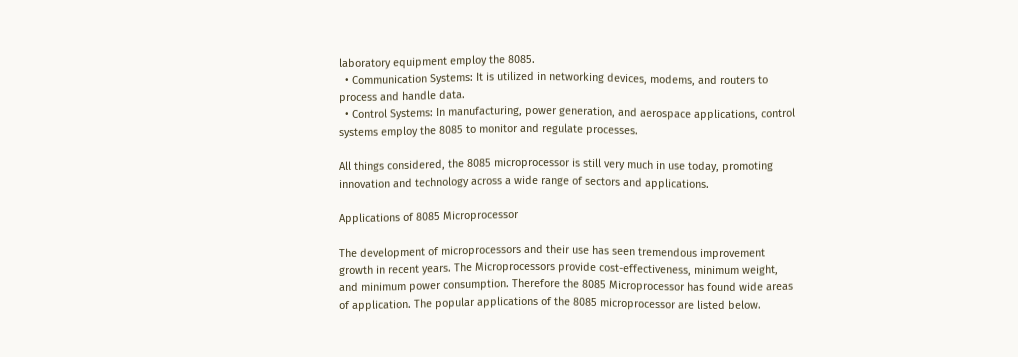laboratory equipment employ the 8085.
  • Communication Systems: It is utilized in networking devices, modems, and routers to process and handle data.
  • Control Systems: In manufacturing, power generation, and aerospace applications, control systems employ the 8085 to monitor and regulate processes.

All things considered, the 8085 microprocessor is still very much in use today, promoting innovation and technology across a wide range of sectors and applications.

Applications of 8085 Microprocessor

The development of microprocessors and their use has seen tremendous improvement growth in recent years. The Microprocessors provide cost-effectiveness, minimum weight, and minimum power consumption. Therefore the 8085 Microprocessor has found wide areas of application. The popular applications of the 8085 microprocessor are listed below.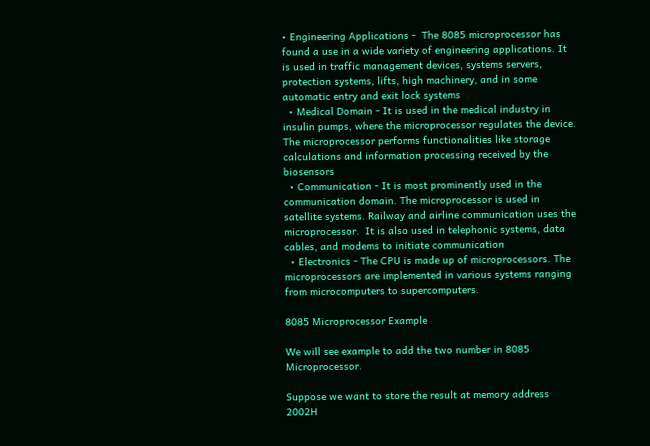• Engineering Applications -  The 8085 microprocessor has found a use in a wide variety of engineering applications. It is used in traffic management devices, systems servers, protection systems, lifts, high machinery, and in some automatic entry and exit lock systems
  • Medical Domain - It is used in the medical industry in insulin pumps, where the microprocessor regulates the device. The microprocessor performs functionalities like storage calculations and information processing received by the biosensors
  • Communication - It is most prominently used in the communication domain. The microprocessor is used in satellite systems. Railway and airline communication uses the microprocessor.  It is also used in telephonic systems, data cables, and modems to initiate communication
  • Electronics - The CPU is made up of microprocessors. The microprocessors are implemented in various systems ranging from microcomputers to supercomputers.

8085 Microprocessor Example

We will see example to add the two number in 8085 Microprocessor.

Suppose we want to store the result at memory address 2002H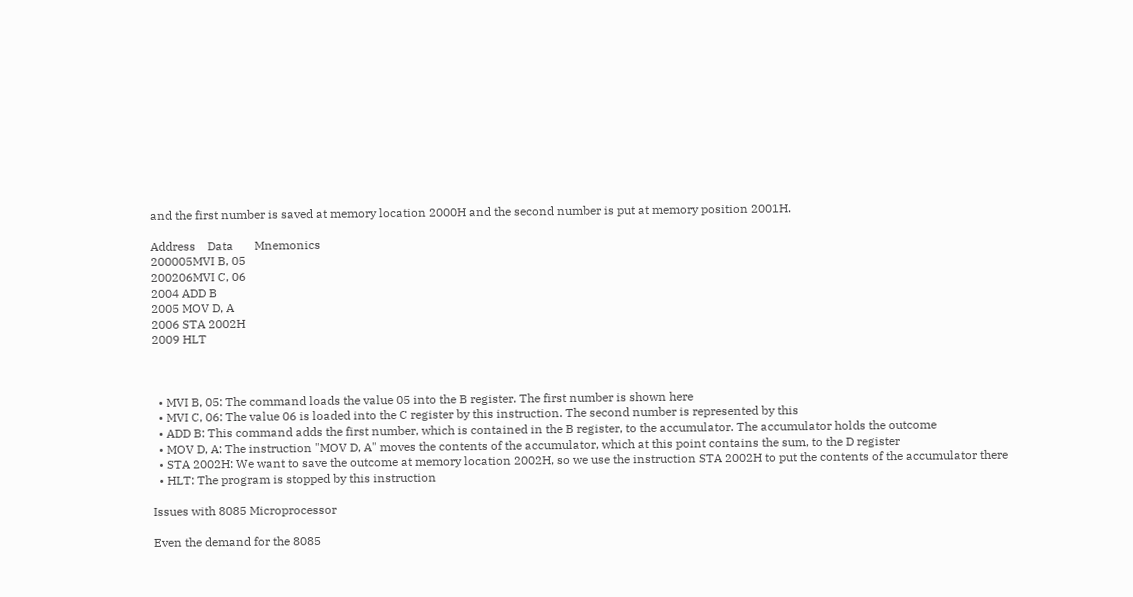and the first number is saved at memory location 2000H and the second number is put at memory position 2001H.

Address    Data       Mnemonics
200005MVI B, 05
200206MVI C, 06
2004 ADD B
2005 MOV D, A
2006 STA 2002H
2009 HLT



  • MVI B, 05: The command loads the value 05 into the B register. The first number is shown here
  • MVI C, 06: The value 06 is loaded into the C register by this instruction. The second number is represented by this
  • ADD B: This command adds the first number, which is contained in the B register, to the accumulator. The accumulator holds the outcome
  • MOV D, A: The instruction "MOV D, A" moves the contents of the accumulator, which at this point contains the sum, to the D register
  • STA 2002H: We want to save the outcome at memory location 2002H, so we use the instruction STA 2002H to put the contents of the accumulator there
  • HLT: The program is stopped by this instruction

Issues with 8085 Microprocessor

Even the demand for the 8085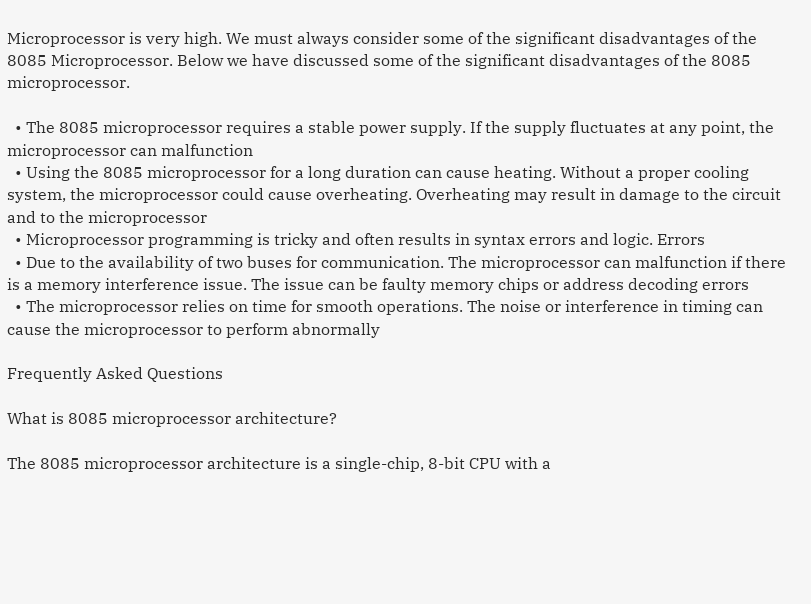Microprocessor is very high. We must always consider some of the significant disadvantages of the 8085 Microprocessor. Below we have discussed some of the significant disadvantages of the 8085 microprocessor.

  • The 8085 microprocessor requires a stable power supply. If the supply fluctuates at any point, the microprocessor can malfunction
  • Using the 8085 microprocessor for a long duration can cause heating. Without a proper cooling system, the microprocessor could cause overheating. Overheating may result in damage to the circuit and to the microprocessor
  • Microprocessor programming is tricky and often results in syntax errors and logic. Errors
  • Due to the availability of two buses for communication. The microprocessor can malfunction if there is a memory interference issue. The issue can be faulty memory chips or address decoding errors
  • The microprocessor relies on time for smooth operations. The noise or interference in timing can cause the microprocessor to perform abnormally

Frequently Asked Questions

What is 8085 microprocessor architecture?

The 8085 microprocessor architecture is a single-chip, 8-bit CPU with a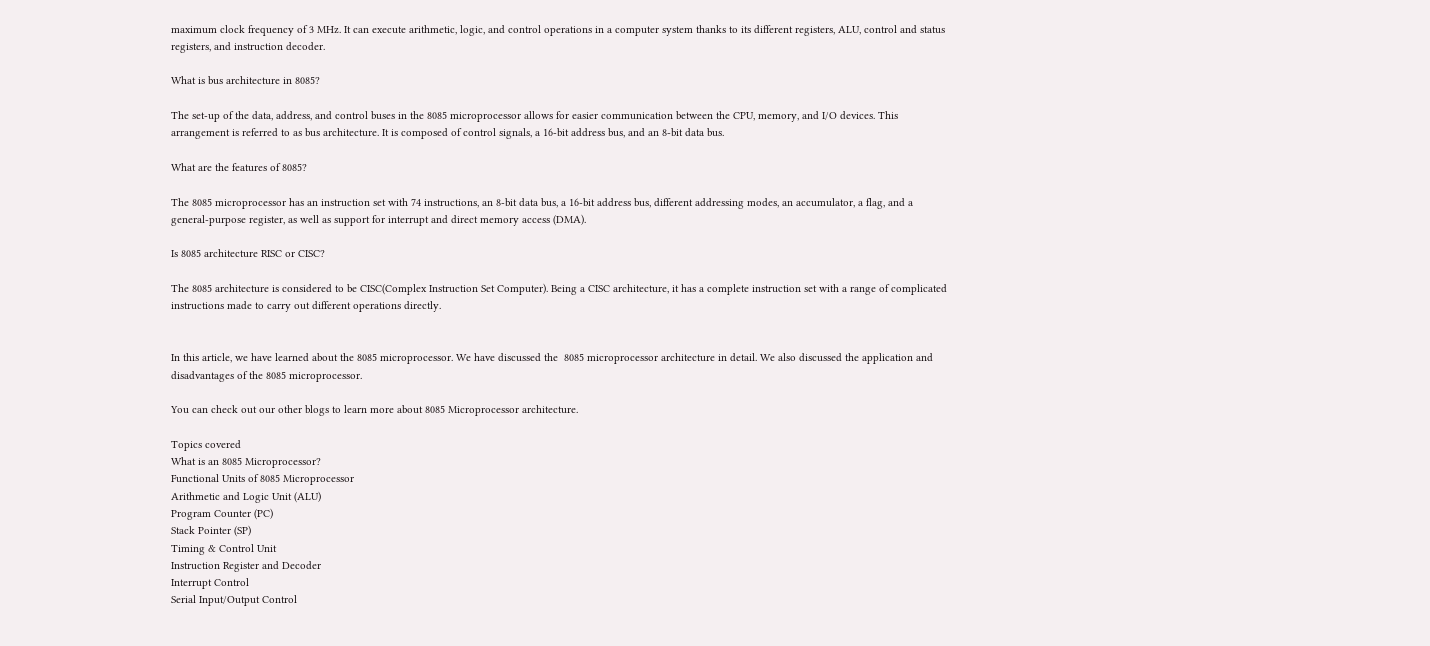maximum clock frequency of 3 MHz. It can execute arithmetic, logic, and control operations in a computer system thanks to its different registers, ALU, control and status registers, and instruction decoder.

What is bus architecture in 8085?

The set-up of the data, address, and control buses in the 8085 microprocessor allows for easier communication between the CPU, memory, and I/O devices. This arrangement is referred to as bus architecture. It is composed of control signals, a 16-bit address bus, and an 8-bit data bus.

What are the features of 8085?

The 8085 microprocessor has an instruction set with 74 instructions, an 8-bit data bus, a 16-bit address bus, different addressing modes, an accumulator, a flag, and a general-purpose register, as well as support for interrupt and direct memory access (DMA).

Is 8085 architecture RISC or CISC?

The 8085 architecture is considered to be CISC(Complex Instruction Set Computer). Being a CISC architecture, it has a complete instruction set with a range of complicated instructions made to carry out different operations directly.


In this article, we have learned about the 8085 microprocessor. We have discussed the  8085 microprocessor architecture in detail. We also discussed the application and disadvantages of the 8085 microprocessor.

You can check out our other blogs to learn more about 8085 Microprocessor architecture.

Topics covered
What is an 8085 Microprocessor?
Functional Units of 8085 Microprocessor
Arithmetic and Logic Unit (ALU)
Program Counter (PC)
Stack Pointer (SP)
Timing & Control Unit
Instruction Register and Decoder
Interrupt Control
Serial Input/Output Control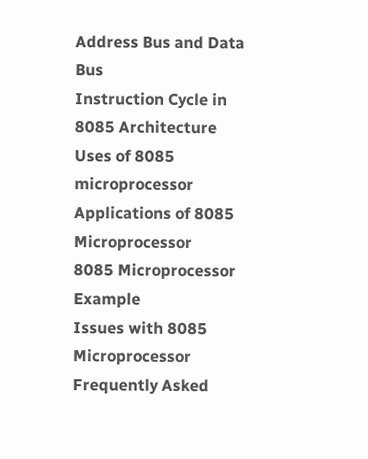Address Bus and Data Bus
Instruction Cycle in 8085 Architecture
Uses of 8085 microprocessor
Applications of 8085 Microprocessor
8085 Microprocessor Example
Issues with 8085 Microprocessor
Frequently Asked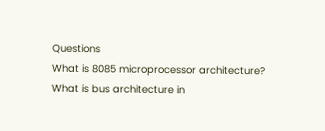Questions
What is 8085 microprocessor architecture?
What is bus architecture in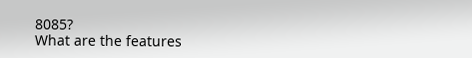8085?
What are the features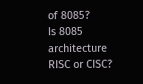of 8085?
Is 8085 architecture RISC or CISC?